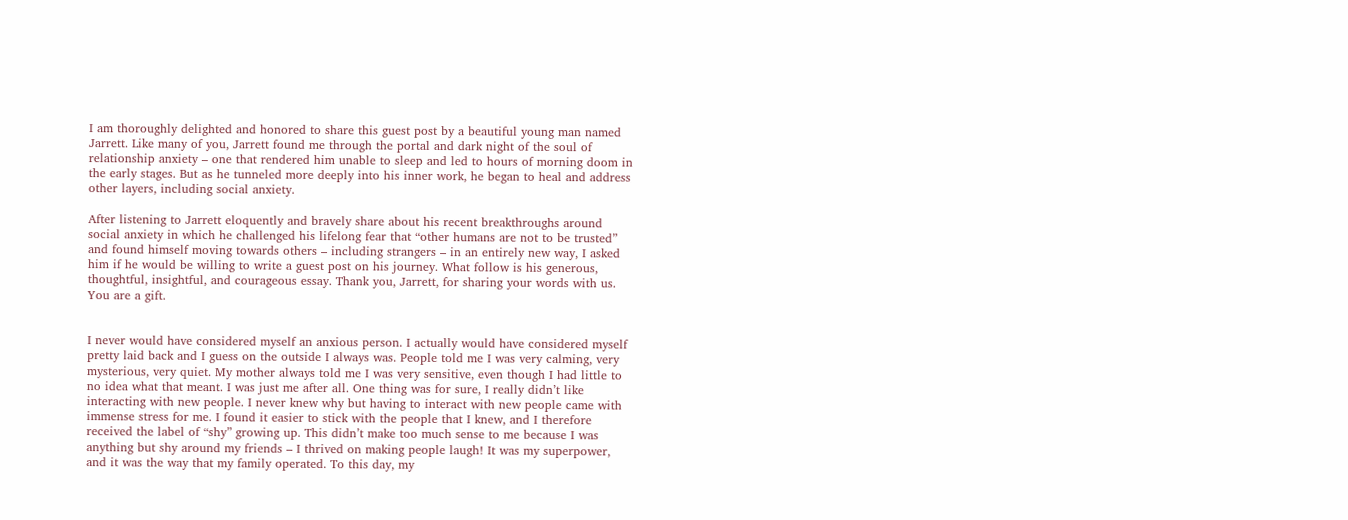I am thoroughly delighted and honored to share this guest post by a beautiful young man named Jarrett. Like many of you, Jarrett found me through the portal and dark night of the soul of relationship anxiety – one that rendered him unable to sleep and led to hours of morning doom in the early stages. But as he tunneled more deeply into his inner work, he began to heal and address other layers, including social anxiety.

After listening to Jarrett eloquently and bravely share about his recent breakthroughs around social anxiety in which he challenged his lifelong fear that “other humans are not to be trusted” and found himself moving towards others – including strangers – in an entirely new way, I asked him if he would be willing to write a guest post on his journey. What follow is his generous, thoughtful, insightful, and courageous essay. Thank you, Jarrett, for sharing your words with us. You are a gift.


I never would have considered myself an anxious person. I actually would have considered myself pretty laid back and I guess on the outside I always was. People told me I was very calming, very mysterious, very quiet. My mother always told me I was very sensitive, even though I had little to no idea what that meant. I was just me after all. One thing was for sure, I really didn’t like interacting with new people. I never knew why but having to interact with new people came with immense stress for me. I found it easier to stick with the people that I knew, and I therefore received the label of “shy” growing up. This didn’t make too much sense to me because I was anything but shy around my friends – I thrived on making people laugh! It was my superpower, and it was the way that my family operated. To this day, my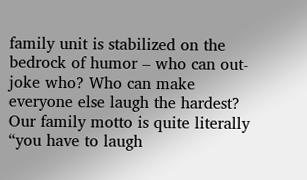family unit is stabilized on the bedrock of humor – who can out-joke who? Who can make everyone else laugh the hardest? Our family motto is quite literally “you have to laugh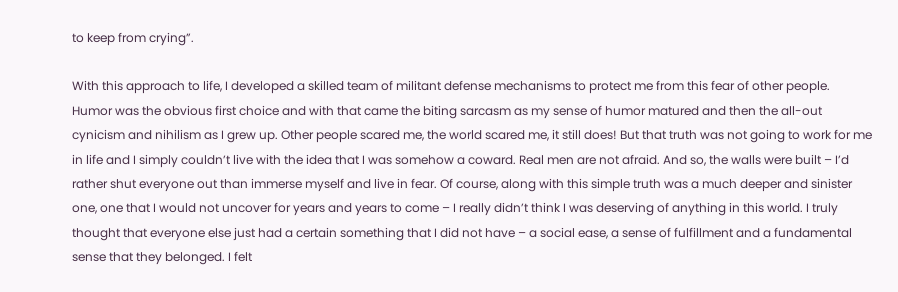to keep from crying”.

With this approach to life, I developed a skilled team of militant defense mechanisms to protect me from this fear of other people. Humor was the obvious first choice and with that came the biting sarcasm as my sense of humor matured and then the all-out cynicism and nihilism as I grew up. Other people scared me, the world scared me, it still does! But that truth was not going to work for me in life and I simply couldn’t live with the idea that I was somehow a coward. Real men are not afraid. And so, the walls were built – I’d rather shut everyone out than immerse myself and live in fear. Of course, along with this simple truth was a much deeper and sinister one, one that I would not uncover for years and years to come – I really didn’t think I was deserving of anything in this world. I truly thought that everyone else just had a certain something that I did not have – a social ease, a sense of fulfillment and a fundamental sense that they belonged. I felt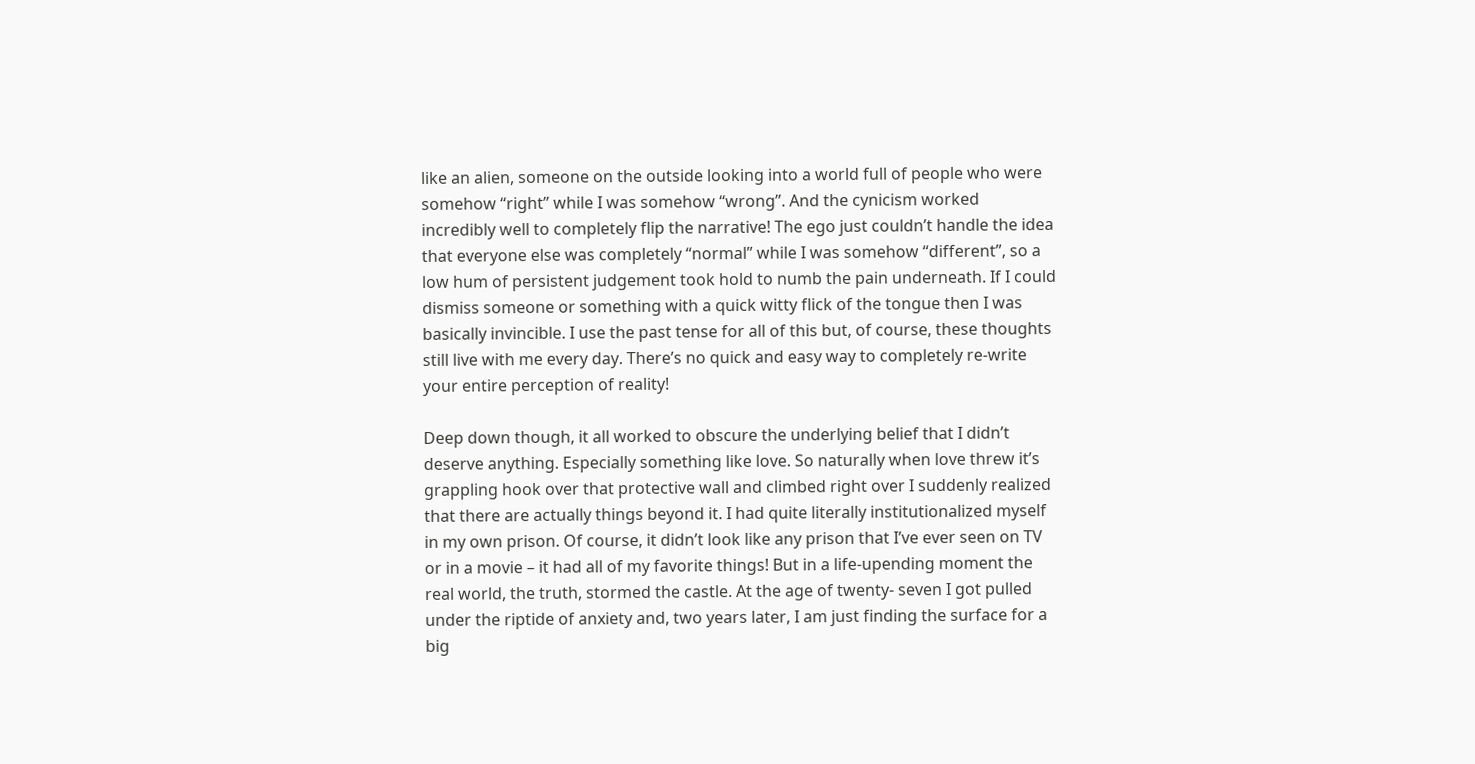like an alien, someone on the outside looking into a world full of people who were somehow “right” while I was somehow “wrong”. And the cynicism worked incredibly well to completely flip the narrative! The ego just couldn’t handle the idea that everyone else was completely “normal” while I was somehow “different”, so a low hum of persistent judgement took hold to numb the pain underneath. If I could dismiss someone or something with a quick witty flick of the tongue then I was basically invincible. I use the past tense for all of this but, of course, these thoughts still live with me every day. There’s no quick and easy way to completely re-write your entire perception of reality!

Deep down though, it all worked to obscure the underlying belief that I didn’t deserve anything. Especially something like love. So naturally when love threw it’s grappling hook over that protective wall and climbed right over I suddenly realized that there are actually things beyond it. I had quite literally institutionalized myself in my own prison. Of course, it didn’t look like any prison that I’ve ever seen on TV or in a movie – it had all of my favorite things! But in a life-upending moment the real world, the truth, stormed the castle. At the age of twenty- seven I got pulled under the riptide of anxiety and, two years later, I am just finding the surface for a big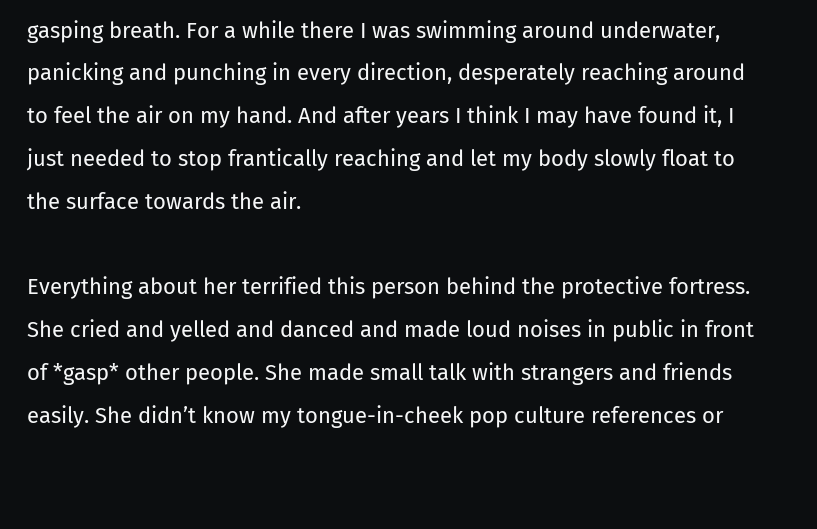gasping breath. For a while there I was swimming around underwater, panicking and punching in every direction, desperately reaching around to feel the air on my hand. And after years I think I may have found it, I just needed to stop frantically reaching and let my body slowly float to the surface towards the air.

Everything about her terrified this person behind the protective fortress. She cried and yelled and danced and made loud noises in public in front of *gasp* other people. She made small talk with strangers and friends easily. She didn’t know my tongue-in-cheek pop culture references or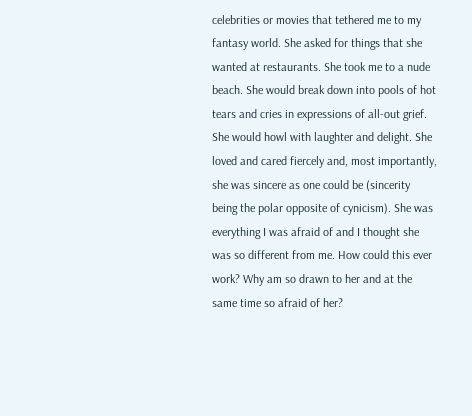celebrities or movies that tethered me to my fantasy world. She asked for things that she wanted at restaurants. She took me to a nude beach. She would break down into pools of hot tears and cries in expressions of all-out grief. She would howl with laughter and delight. She loved and cared fiercely and, most importantly, she was sincere as one could be (sincerity being the polar opposite of cynicism). She was everything I was afraid of and I thought she was so different from me. How could this ever work? Why am so drawn to her and at the same time so afraid of her?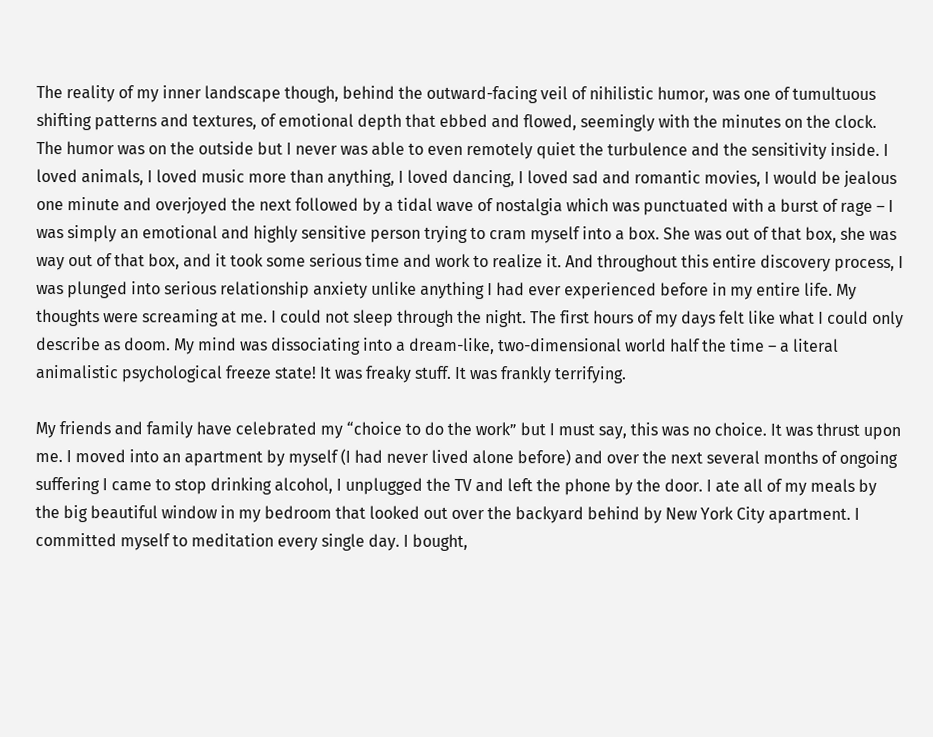The reality of my inner landscape though, behind the outward-facing veil of nihilistic humor, was one of tumultuous shifting patterns and textures, of emotional depth that ebbed and flowed, seemingly with the minutes on the clock. The humor was on the outside but I never was able to even remotely quiet the turbulence and the sensitivity inside. I loved animals, I loved music more than anything, I loved dancing, I loved sad and romantic movies, I would be jealous one minute and overjoyed the next followed by a tidal wave of nostalgia which was punctuated with a burst of rage – I was simply an emotional and highly sensitive person trying to cram myself into a box. She was out of that box, she was way out of that box, and it took some serious time and work to realize it. And throughout this entire discovery process, I was plunged into serious relationship anxiety unlike anything I had ever experienced before in my entire life. My thoughts were screaming at me. I could not sleep through the night. The first hours of my days felt like what I could only describe as doom. My mind was dissociating into a dream-like, two-dimensional world half the time – a literal animalistic psychological freeze state! It was freaky stuff. It was frankly terrifying.

My friends and family have celebrated my “choice to do the work” but I must say, this was no choice. It was thrust upon me. I moved into an apartment by myself (I had never lived alone before) and over the next several months of ongoing suffering I came to stop drinking alcohol, I unplugged the TV and left the phone by the door. I ate all of my meals by the big beautiful window in my bedroom that looked out over the backyard behind by New York City apartment. I committed myself to meditation every single day. I bought,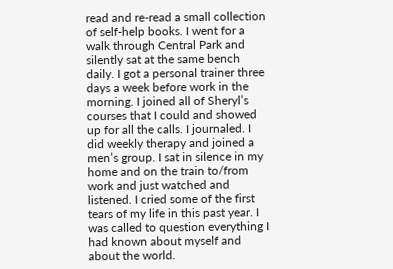read and re-read a small collection of self-help books. I went for a walk through Central Park and silently sat at the same bench daily. I got a personal trainer three days a week before work in the morning. I joined all of Sheryl’s courses that I could and showed up for all the calls. I journaled. I did weekly therapy and joined a men’s group. I sat in silence in my home and on the train to/from work and just watched and listened. I cried some of the first tears of my life in this past year. I was called to question everything I had known about myself and about the world.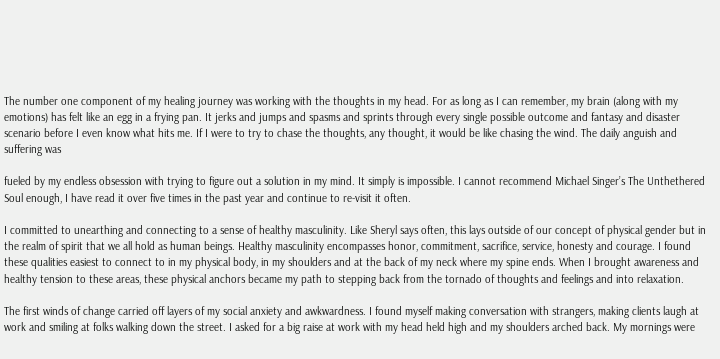The number one component of my healing journey was working with the thoughts in my head. For as long as I can remember, my brain (along with my emotions) has felt like an egg in a frying pan. It jerks and jumps and spasms and sprints through every single possible outcome and fantasy and disaster scenario before I even know what hits me. If I were to try to chase the thoughts, any thought, it would be like chasing the wind. The daily anguish and suffering was

fueled by my endless obsession with trying to figure out a solution in my mind. It simply is impossible. I cannot recommend Michael Singer’s The Unthethered Soul enough, I have read it over five times in the past year and continue to re-visit it often.

I committed to unearthing and connecting to a sense of healthy masculinity. Like Sheryl says often, this lays outside of our concept of physical gender but in the realm of spirit that we all hold as human beings. Healthy masculinity encompasses honor, commitment, sacrifice, service, honesty and courage. I found these qualities easiest to connect to in my physical body, in my shoulders and at the back of my neck where my spine ends. When I brought awareness and healthy tension to these areas, these physical anchors became my path to stepping back from the tornado of thoughts and feelings and into relaxation.

The first winds of change carried off layers of my social anxiety and awkwardness. I found myself making conversation with strangers, making clients laugh at work and smiling at folks walking down the street. I asked for a big raise at work with my head held high and my shoulders arched back. My mornings were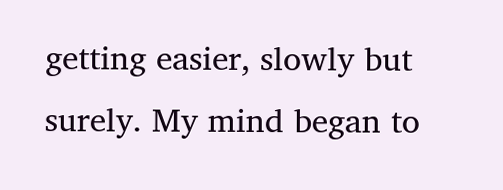getting easier, slowly but surely. My mind began to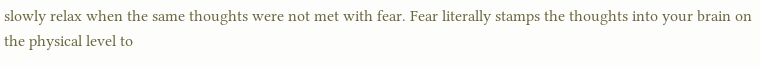slowly relax when the same thoughts were not met with fear. Fear literally stamps the thoughts into your brain on the physical level to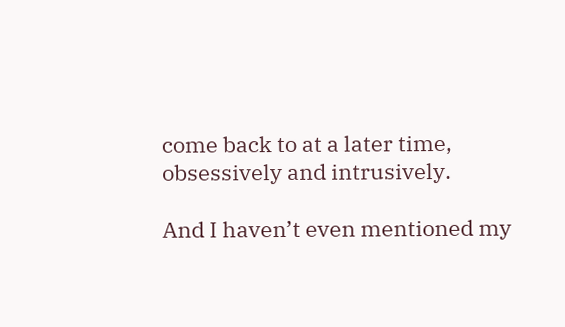come back to at a later time, obsessively and intrusively.

And I haven’t even mentioned my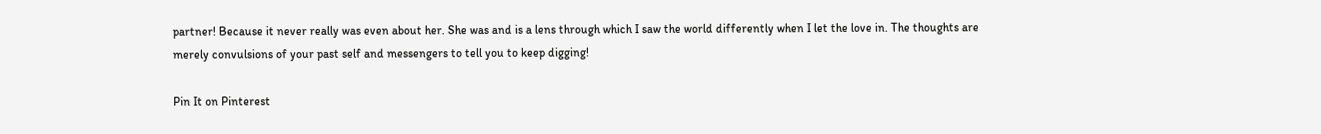partner! Because it never really was even about her. She was and is a lens through which I saw the world differently when I let the love in. The thoughts are merely convulsions of your past self and messengers to tell you to keep digging!

Pin It on Pinterest